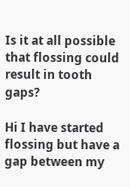Is it at all possible that flossing could result in tooth gaps?

Hi I have started flossing but have a gap between my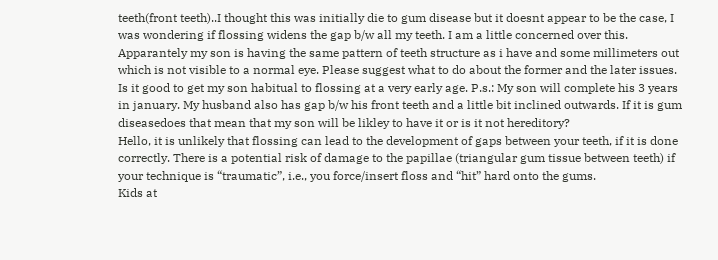teeth(front teeth)..I thought this was initially die to gum disease but it doesnt appear to be the case, I was wondering if flossing widens the gap b/w all my teeth. I am a little concerned over this. Apparantely my son is having the same pattern of teeth structure as i have and some millimeters out which is not visible to a normal eye. Please suggest what to do about the former and the later issues. Is it good to get my son habitual to flossing at a very early age. P.s.: My son will complete his 3 years in january. My husband also has gap b/w his front teeth and a little bit inclined outwards. If it is gum diseasedoes that mean that my son will be likley to have it or is it not hereditory?
Hello, it is unlikely that flossing can lead to the development of gaps between your teeth, if it is done correctly. There is a potential risk of damage to the papillae (triangular gum tissue between teeth) if your technique is “traumatic”, i.e., you force/insert floss and “hit” hard onto the gums.
Kids at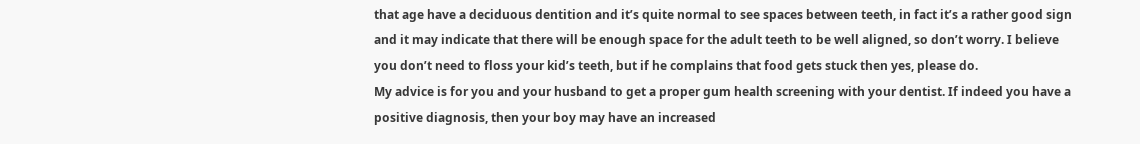that age have a deciduous dentition and it’s quite normal to see spaces between teeth, in fact it’s a rather good sign and it may indicate that there will be enough space for the adult teeth to be well aligned, so don’t worry. I believe you don’t need to floss your kid’s teeth, but if he complains that food gets stuck then yes, please do.
My advice is for you and your husband to get a proper gum health screening with your dentist. If indeed you have a positive diagnosis, then your boy may have an increased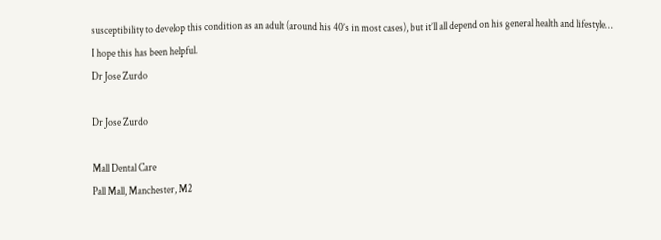susceptibility to develop this condition as an adult (around his 40’s in most cases), but it’ll all depend on his general health and lifestyle…
I hope this has been helpful.
Dr Jose Zurdo

Dr Jose Zurdo

Mall Dental Care
Pall Mall, Manchester, M2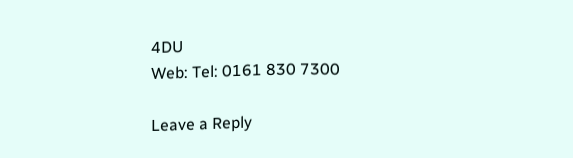4DU
Web: Tel: 0161 830 7300

Leave a Reply